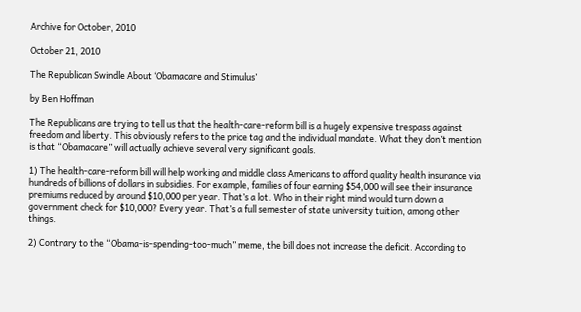Archive for October, 2010

October 21, 2010

The Republican Swindle About ‘Obamacare and Stimulus’

by Ben Hoffman

The Republicans are trying to tell us that the health-care-reform bill is a hugely expensive trespass against freedom and liberty. This obviously refers to the price tag and the individual mandate. What they don’t mention is that “Obamacare” will actually achieve several very significant goals.

1) The health-care-reform bill will help working and middle class Americans to afford quality health insurance via hundreds of billions of dollars in subsidies. For example, families of four earning $54,000 will see their insurance premiums reduced by around $10,000 per year. That’s a lot. Who in their right mind would turn down a government check for $10,000? Every year. That’s a full semester of state university tuition, among other things.

2) Contrary to the “Obama-is-spending-too-much” meme, the bill does not increase the deficit. According to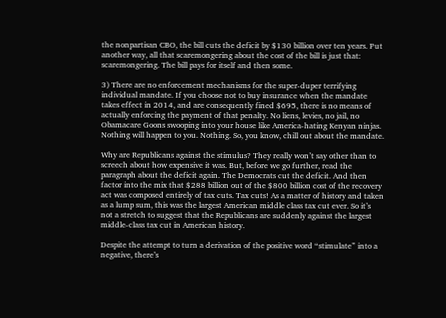the nonpartisan CBO, the bill cuts the deficit by $130 billion over ten years. Put another way, all that scaremongering about the cost of the bill is just that: scaremongering. The bill pays for itself and then some.

3) There are no enforcement mechanisms for the super-duper terrifying individual mandate. If you choose not to buy insurance when the mandate takes effect in 2014, and are consequently fined $695, there is no means of actually enforcing the payment of that penalty. No liens, levies, no jail, no Obamacare Goons swooping into your house like America-hating Kenyan ninjas. Nothing will happen to you. Nothing. So, you know, chill out about the mandate.

Why are Republicans against the stimulus? They really won’t say other than to screech about how expensive it was. But, before we go further, read the paragraph about the deficit again. The Democrats cut the deficit. And then factor into the mix that $288 billion out of the $800 billion cost of the recovery act was composed entirely of tax cuts. Tax cuts! As a matter of history and taken as a lump sum, this was the largest American middle class tax cut ever. So it’s not a stretch to suggest that the Republicans are suddenly against the largest middle-class tax cut in American history.

Despite the attempt to turn a derivation of the positive word “stimulate” into a negative, there’s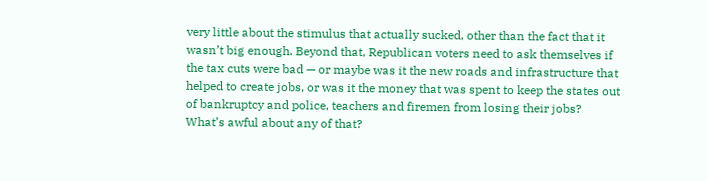very little about the stimulus that actually sucked, other than the fact that it wasn’t big enough. Beyond that, Republican voters need to ask themselves if the tax cuts were bad — or maybe was it the new roads and infrastructure that helped to create jobs, or was it the money that was spent to keep the states out of bankruptcy and police, teachers and firemen from losing their jobs? What’s awful about any of that?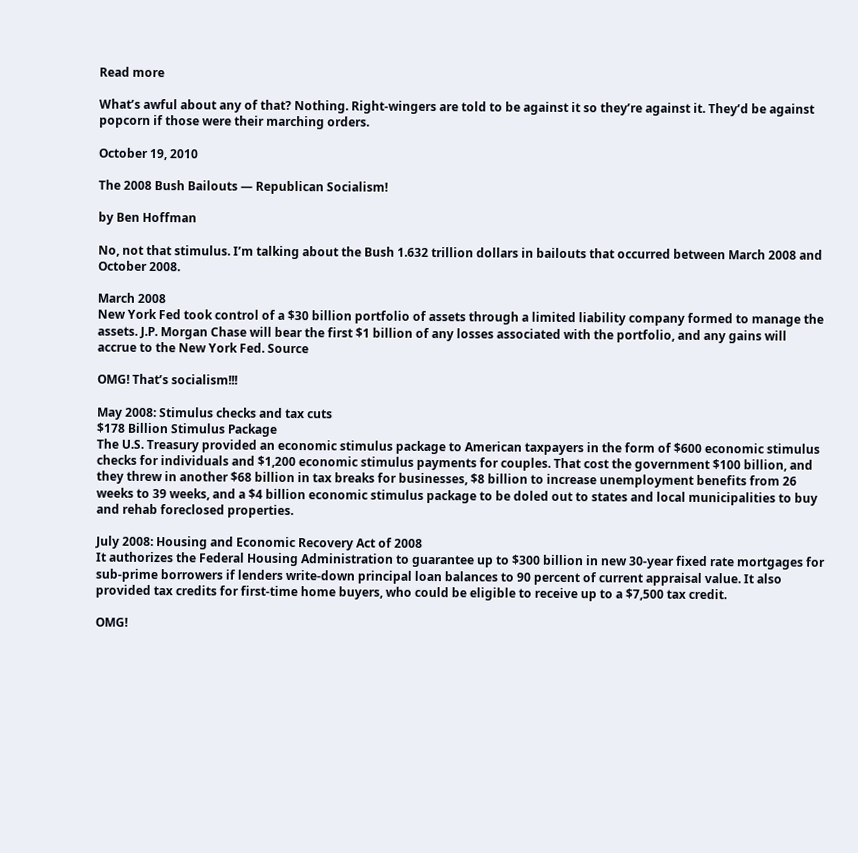Read more

What’s awful about any of that? Nothing. Right-wingers are told to be against it so they’re against it. They’d be against popcorn if those were their marching orders.

October 19, 2010

The 2008 Bush Bailouts — Republican Socialism!

by Ben Hoffman

No, not that stimulus. I’m talking about the Bush 1.632 trillion dollars in bailouts that occurred between March 2008 and October 2008.

March 2008
New York Fed took control of a $30 billion portfolio of assets through a limited liability company formed to manage the assets. J.P. Morgan Chase will bear the first $1 billion of any losses associated with the portfolio, and any gains will accrue to the New York Fed. Source

OMG! That’s socialism!!!

May 2008: Stimulus checks and tax cuts
$178 Billion Stimulus Package
The U.S. Treasury provided an economic stimulus package to American taxpayers in the form of $600 economic stimulus checks for individuals and $1,200 economic stimulus payments for couples. That cost the government $100 billion, and they threw in another $68 billion in tax breaks for businesses, $8 billion to increase unemployment benefits from 26 weeks to 39 weeks, and a $4 billion economic stimulus package to be doled out to states and local municipalities to buy and rehab foreclosed properties.

July 2008: Housing and Economic Recovery Act of 2008
It authorizes the Federal Housing Administration to guarantee up to $300 billion in new 30-year fixed rate mortgages for sub-prime borrowers if lenders write-down principal loan balances to 90 percent of current appraisal value. It also provided tax credits for first-time home buyers, who could be eligible to receive up to a $7,500 tax credit.

OMG!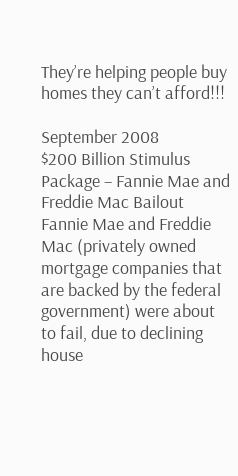They’re helping people buy homes they can’t afford!!!

September 2008
$200 Billion Stimulus Package – Fannie Mae and Freddie Mac Bailout
Fannie Mae and Freddie Mac (privately owned mortgage companies that are backed by the federal government) were about to fail, due to declining house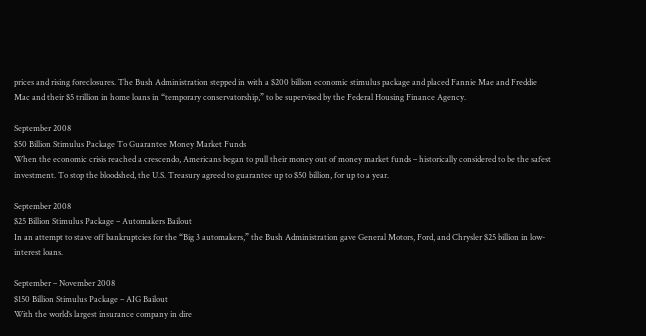prices and rising foreclosures. The Bush Administration stepped in with a $200 billion economic stimulus package and placed Fannie Mae and Freddie Mac and their $5 trillion in home loans in “temporary conservatorship,” to be supervised by the Federal Housing Finance Agency.

September 2008
$50 Billion Stimulus Package To Guarantee Money Market Funds
When the economic crisis reached a crescendo, Americans began to pull their money out of money market funds – historically considered to be the safest investment. To stop the bloodshed, the U.S. Treasury agreed to guarantee up to $50 billion, for up to a year.

September 2008
$25 Billion Stimulus Package – Automakers Bailout
In an attempt to stave off bankruptcies for the “Big 3 automakers,” the Bush Administration gave General Motors, Ford, and Chrysler $25 billion in low-interest loans.

September – November 2008
$150 Billion Stimulus Package – AIG Bailout
With the world’s largest insurance company in dire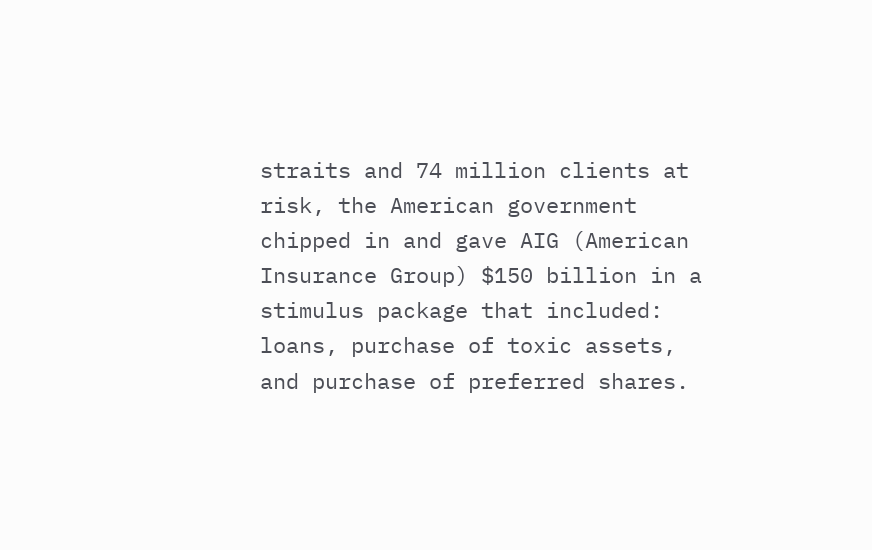straits and 74 million clients at risk, the American government chipped in and gave AIG (American Insurance Group) $150 billion in a stimulus package that included: loans, purchase of toxic assets, and purchase of preferred shares.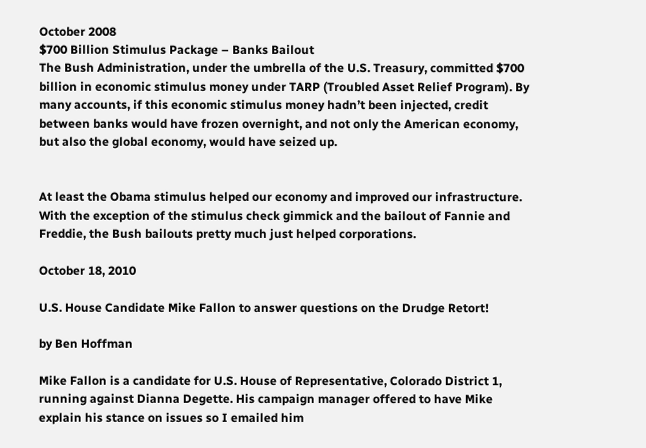October 2008
$700 Billion Stimulus Package – Banks Bailout
The Bush Administration, under the umbrella of the U.S. Treasury, committed $700 billion in economic stimulus money under TARP (Troubled Asset Relief Program). By many accounts, if this economic stimulus money hadn’t been injected, credit between banks would have frozen overnight, and not only the American economy, but also the global economy, would have seized up.


At least the Obama stimulus helped our economy and improved our infrastructure. With the exception of the stimulus check gimmick and the bailout of Fannie and Freddie, the Bush bailouts pretty much just helped corporations.

October 18, 2010

U.S. House Candidate Mike Fallon to answer questions on the Drudge Retort!

by Ben Hoffman

Mike Fallon is a candidate for U.S. House of Representative, Colorado District 1, running against Dianna Degette. His campaign manager offered to have Mike explain his stance on issues so I emailed him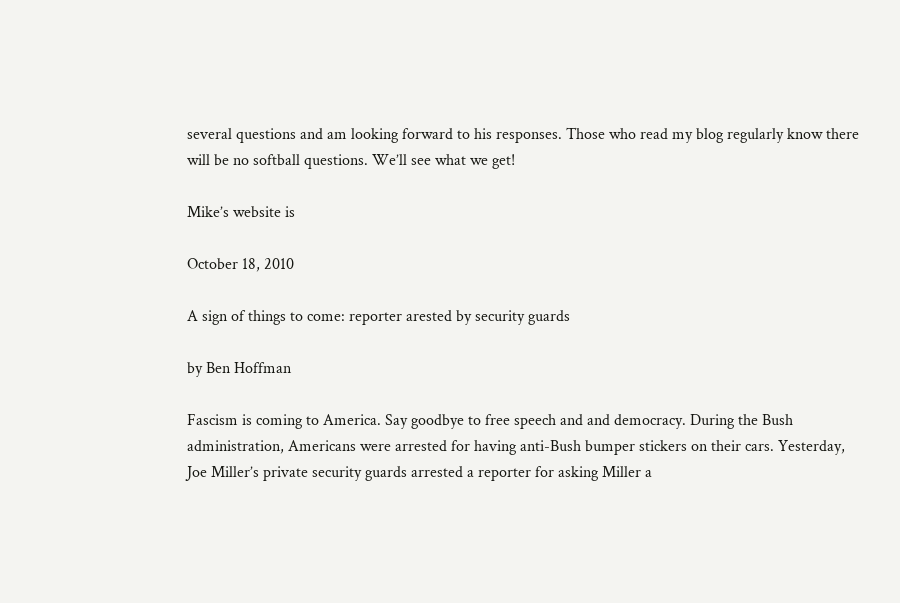several questions and am looking forward to his responses. Those who read my blog regularly know there will be no softball questions. We’ll see what we get!

Mike’s website is

October 18, 2010

A sign of things to come: reporter arested by security guards

by Ben Hoffman

Fascism is coming to America. Say goodbye to free speech and and democracy. During the Bush administration, Americans were arrested for having anti-Bush bumper stickers on their cars. Yesterday, Joe Miller’s private security guards arrested a reporter for asking Miller a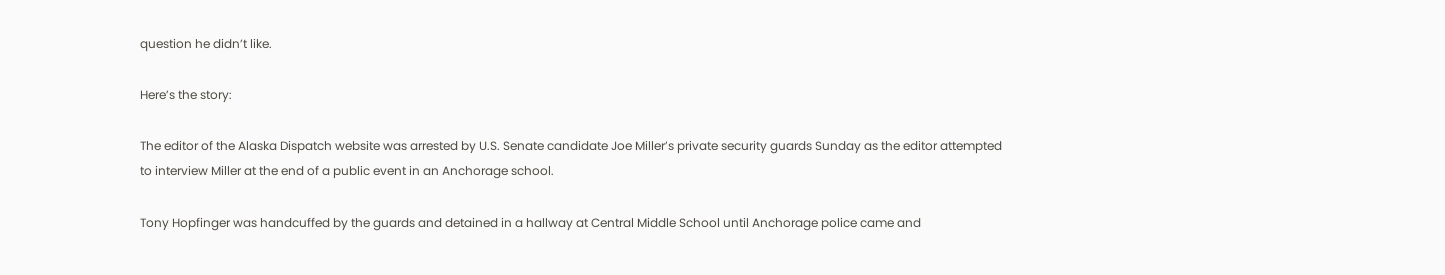question he didn’t like.

Here’s the story:

The editor of the Alaska Dispatch website was arrested by U.S. Senate candidate Joe Miller’s private security guards Sunday as the editor attempted to interview Miller at the end of a public event in an Anchorage school.

Tony Hopfinger was handcuffed by the guards and detained in a hallway at Central Middle School until Anchorage police came and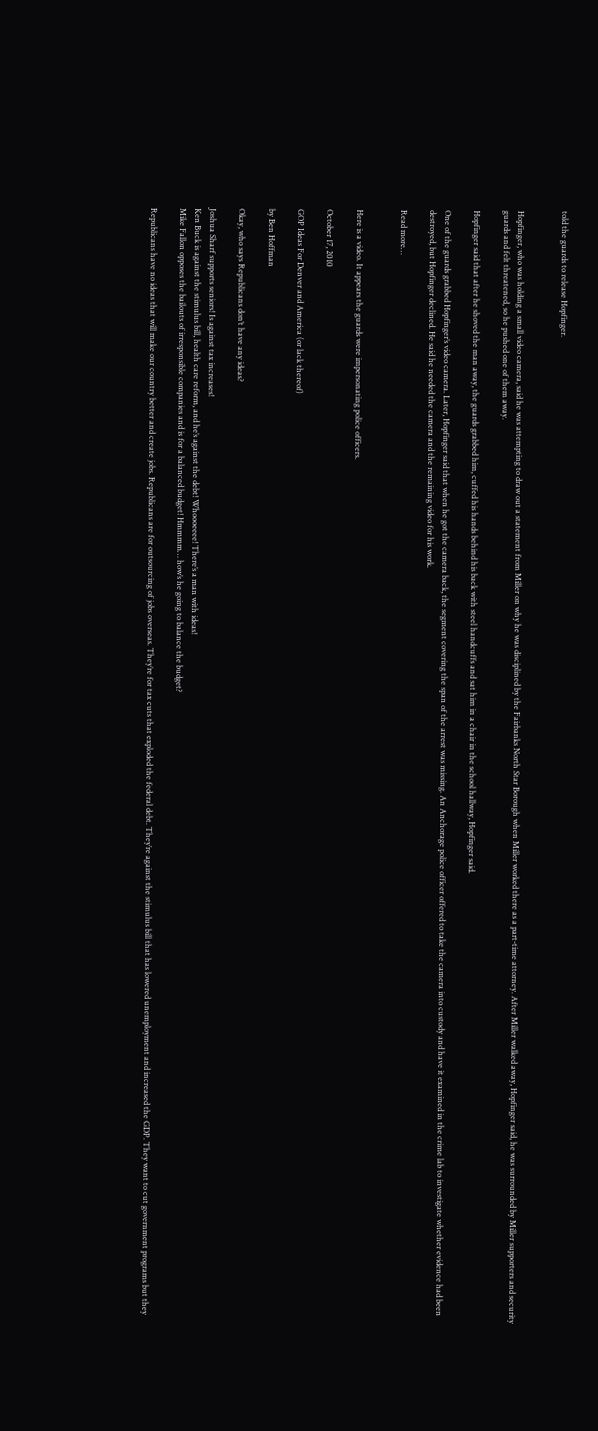told the guards to release Hopfinger.


Hopfinger, who was holding a small video camera, said he was attempting to draw out a statement from Miller on why he was disciplined by the Fairbanks North Star Borough when Miller worked there as a part-time attorney. After Miller walked away, Hopfinger said, he was surrounded by Miller supporters and security guards and felt threatened, so he pushed one of them away.

Hopfinger said that after he shoved the man away, the guards grabbed him, cuffed his hands behind his back with steel handcuffs and sat him in a chair in the school hallway, Hopfinger said.

One of the guards grabbed Hopfinger’s video camera. Later, Hopfinger said that when he got the camera back, the segment covering the span of the arrest was missing. An Anchorage police officer offered to take the camera into custody and have it examined in the crime lab to investigate whether evidence had been destroyed, but Hopfinger declined. He said he needed the camera and the remaining video for his work.

Read more…


Here is a video. It appears the guards were impersonating police officers.

October 17, 2010

GOP Ideas For Denver and America (or lack thereof)

by Ben Hoffman

Okay, who says Republicans don’t have any ideas?

Joshua Sharf supports seniors! Is against tax increases!
Ken Buck is against the stimulus bill, health care reform, and he’s against the debt! Whoooeeee! There’s a man with ideas!
Mike Fallon opposes the bailouts of irresponsible companies and is for a balanced budget! Hmmmm… how’s he going to balance the budget?

Republicans have no ideas that will make our country better and create jobs. Republicans are for outsourcing of jobs overseas. They’re for tax cuts that exploded the federal debt. They’re against the stimulus bill that has lowered unemployment and increased the GDP. They want to cut government programs but they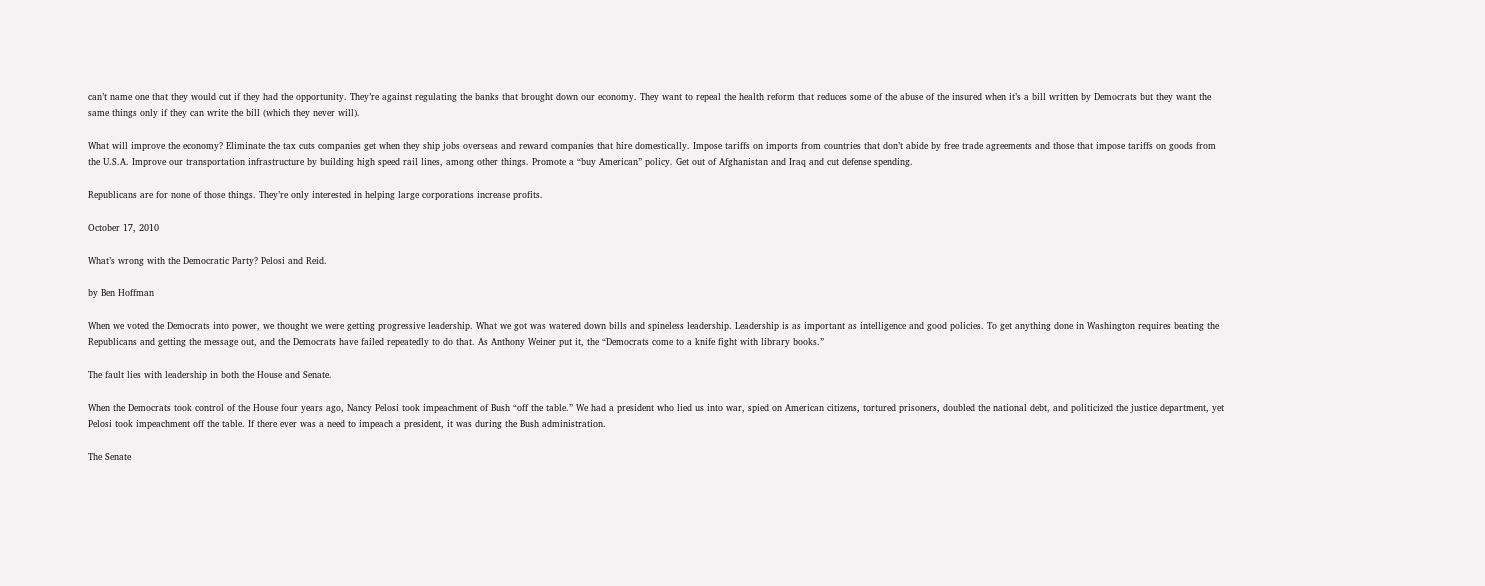can’t name one that they would cut if they had the opportunity. They’re against regulating the banks that brought down our economy. They want to repeal the health reform that reduces some of the abuse of the insured when it’s a bill written by Democrats but they want the same things only if they can write the bill (which they never will).

What will improve the economy? Eliminate the tax cuts companies get when they ship jobs overseas and reward companies that hire domestically. Impose tariffs on imports from countries that don’t abide by free trade agreements and those that impose tariffs on goods from the U.S.A. Improve our transportation infrastructure by building high speed rail lines, among other things. Promote a “buy American” policy. Get out of Afghanistan and Iraq and cut defense spending.

Republicans are for none of those things. They’re only interested in helping large corporations increase profits.

October 17, 2010

What’s wrong with the Democratic Party? Pelosi and Reid.

by Ben Hoffman

When we voted the Democrats into power, we thought we were getting progressive leadership. What we got was watered down bills and spineless leadership. Leadership is as important as intelligence and good policies. To get anything done in Washington requires beating the Republicans and getting the message out, and the Democrats have failed repeatedly to do that. As Anthony Weiner put it, the “Democrats come to a knife fight with library books.”

The fault lies with leadership in both the House and Senate.

When the Democrats took control of the House four years ago, Nancy Pelosi took impeachment of Bush “off the table.” We had a president who lied us into war, spied on American citizens, tortured prisoners, doubled the national debt, and politicized the justice department, yet Pelosi took impeachment off the table. If there ever was a need to impeach a president, it was during the Bush administration.

The Senate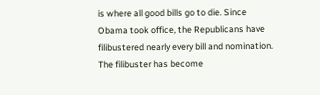is where all good bills go to die. Since Obama took office, the Republicans have filibustered nearly every bill and nomination. The filibuster has become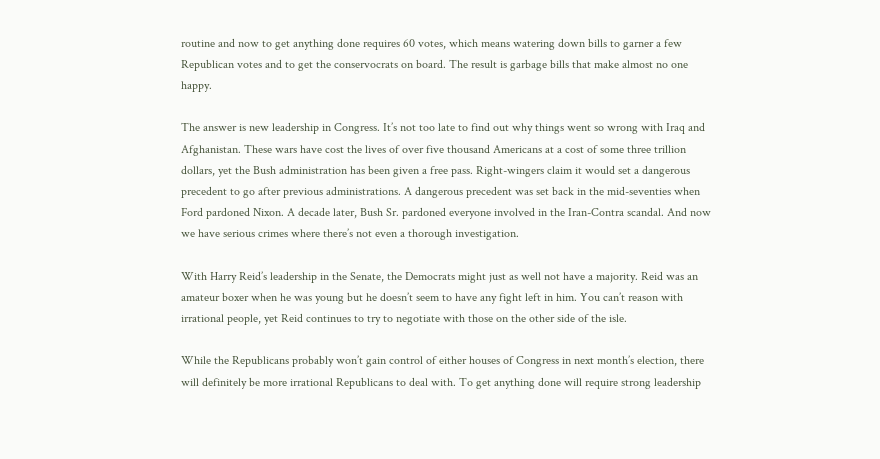routine and now to get anything done requires 60 votes, which means watering down bills to garner a few Republican votes and to get the conservocrats on board. The result is garbage bills that make almost no one happy.

The answer is new leadership in Congress. It’s not too late to find out why things went so wrong with Iraq and Afghanistan. These wars have cost the lives of over five thousand Americans at a cost of some three trillion dollars, yet the Bush administration has been given a free pass. Right-wingers claim it would set a dangerous precedent to go after previous administrations. A dangerous precedent was set back in the mid-seventies when Ford pardoned Nixon. A decade later, Bush Sr. pardoned everyone involved in the Iran-Contra scandal. And now we have serious crimes where there’s not even a thorough investigation.

With Harry Reid’s leadership in the Senate, the Democrats might just as well not have a majority. Reid was an amateur boxer when he was young but he doesn’t seem to have any fight left in him. You can’t reason with irrational people, yet Reid continues to try to negotiate with those on the other side of the isle.

While the Republicans probably won’t gain control of either houses of Congress in next month’s election, there will definitely be more irrational Republicans to deal with. To get anything done will require strong leadership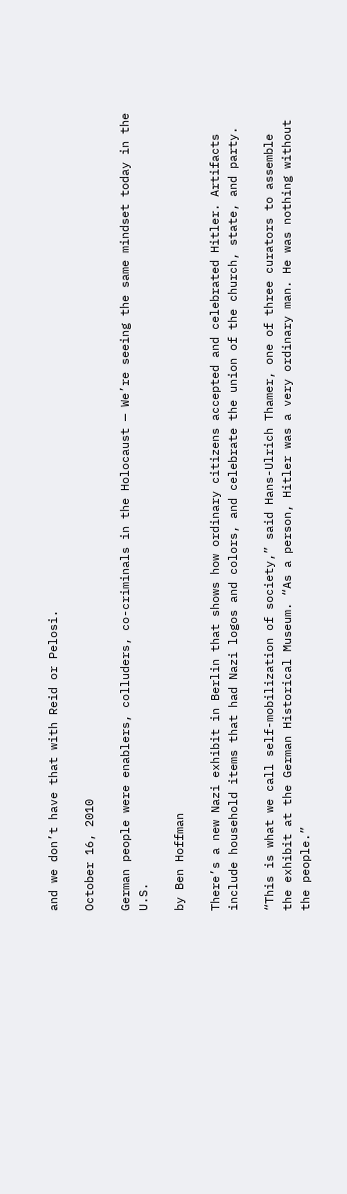and we don’t have that with Reid or Pelosi.

October 16, 2010

German people were enablers, colluders, co-criminals in the Holocaust — We’re seeing the same mindset today in the U.S.

by Ben Hoffman

There’s a new Nazi exhibit in Berlin that shows how ordinary citizens accepted and celebrated Hitler. Artifacts include household items that had Nazi logos and colors, and celebrate the union of the church, state, and party.

“This is what we call self-mobilization of society,” said Hans-Ulrich Thamer, one of three curators to assemble the exhibit at the German Historical Museum. “As a person, Hitler was a very ordinary man. He was nothing without the people.”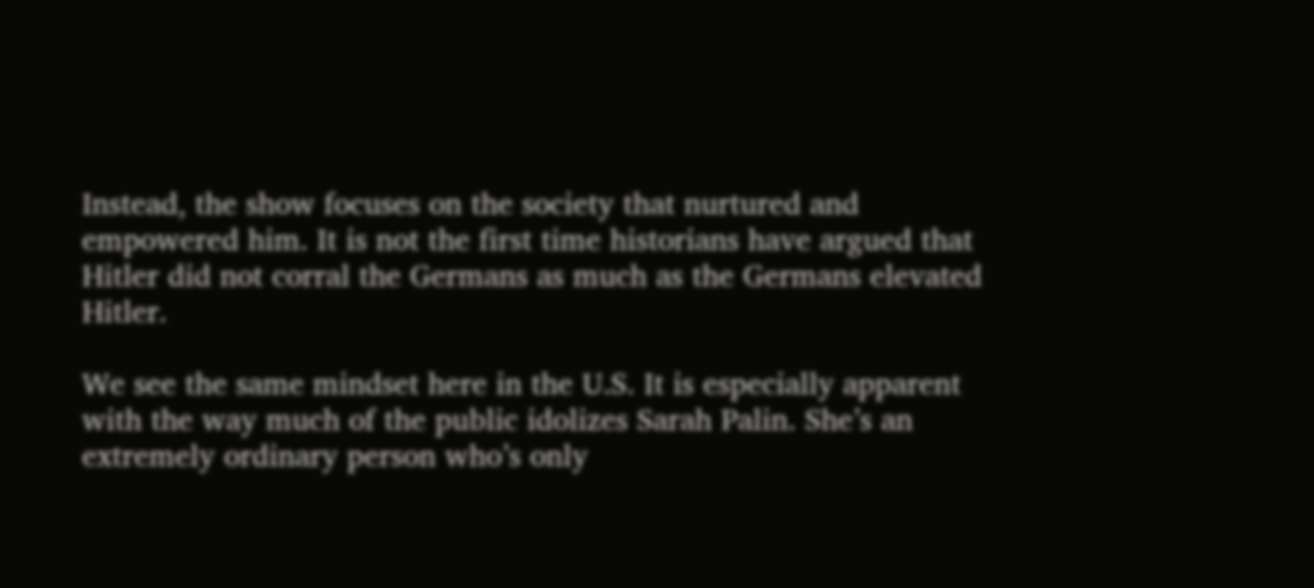Instead, the show focuses on the society that nurtured and empowered him. It is not the first time historians have argued that Hitler did not corral the Germans as much as the Germans elevated Hitler.

We see the same mindset here in the U.S. It is especially apparent with the way much of the public idolizes Sarah Palin. She’s an extremely ordinary person who’s only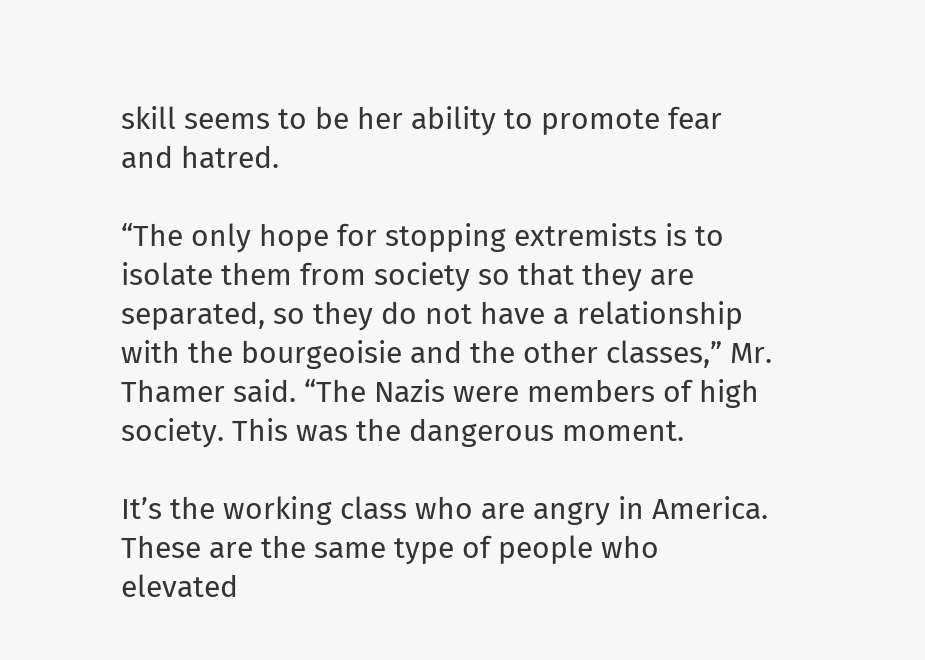skill seems to be her ability to promote fear and hatred.

“The only hope for stopping extremists is to isolate them from society so that they are separated, so they do not have a relationship with the bourgeoisie and the other classes,” Mr. Thamer said. “The Nazis were members of high society. This was the dangerous moment.

It’s the working class who are angry in America. These are the same type of people who elevated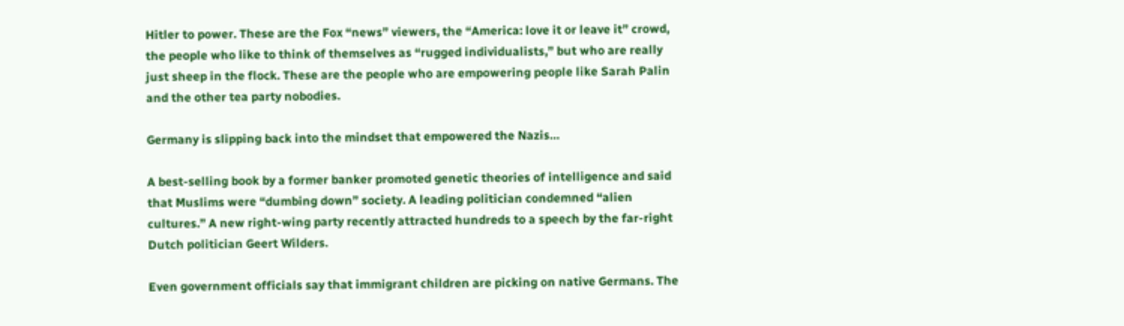Hitler to power. These are the Fox “news” viewers, the “America: love it or leave it” crowd, the people who like to think of themselves as “rugged individualists,” but who are really just sheep in the flock. These are the people who are empowering people like Sarah Palin and the other tea party nobodies.

Germany is slipping back into the mindset that empowered the Nazis…

A best-selling book by a former banker promoted genetic theories of intelligence and said that Muslims were “dumbing down” society. A leading politician condemned “alien cultures.” A new right-wing party recently attracted hundreds to a speech by the far-right Dutch politician Geert Wilders.

Even government officials say that immigrant children are picking on native Germans. The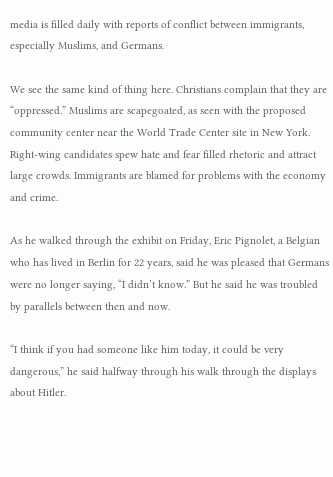media is filled daily with reports of conflict between immigrants, especially Muslims, and Germans.

We see the same kind of thing here. Christians complain that they are “oppressed.” Muslims are scapegoated, as seen with the proposed community center near the World Trade Center site in New York. Right-wing candidates spew hate and fear filled rhetoric and attract large crowds. Immigrants are blamed for problems with the economy and crime.

As he walked through the exhibit on Friday, Eric Pignolet, a Belgian who has lived in Berlin for 22 years, said he was pleased that Germans were no longer saying, “I didn’t know.” But he said he was troubled by parallels between then and now.

“I think if you had someone like him today, it could be very dangerous,” he said halfway through his walk through the displays about Hitler.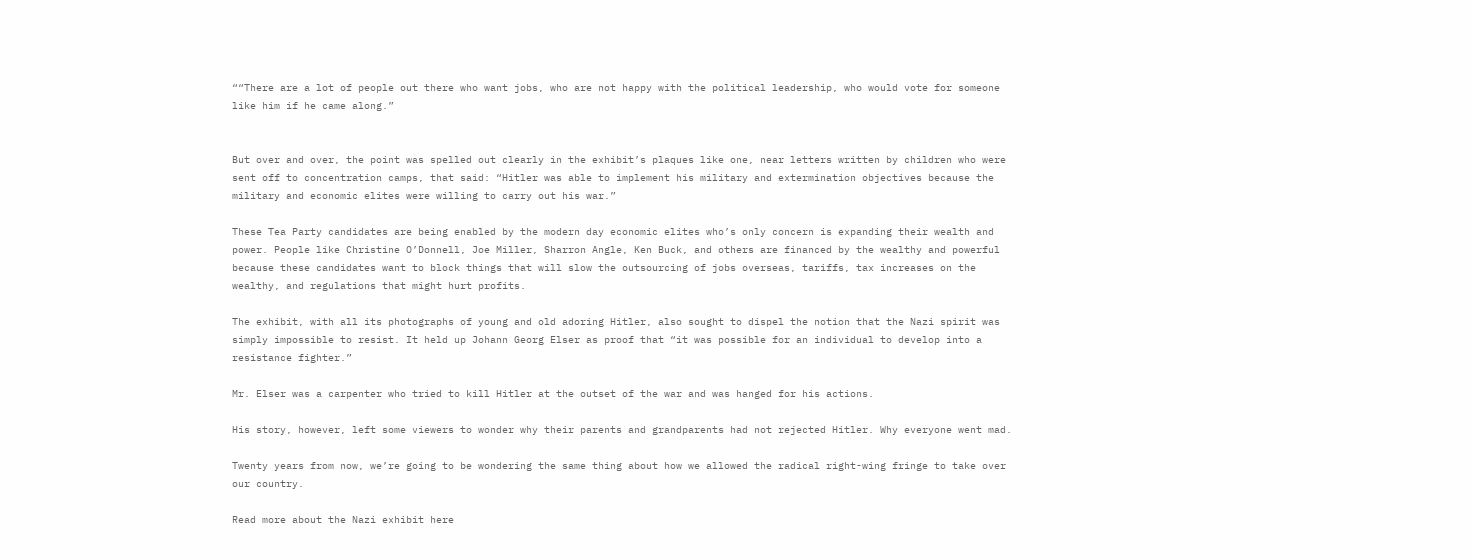““There are a lot of people out there who want jobs, who are not happy with the political leadership, who would vote for someone like him if he came along.”


But over and over, the point was spelled out clearly in the exhibit’s plaques like one, near letters written by children who were sent off to concentration camps, that said: “Hitler was able to implement his military and extermination objectives because the military and economic elites were willing to carry out his war.”

These Tea Party candidates are being enabled by the modern day economic elites who’s only concern is expanding their wealth and power. People like Christine O’Donnell, Joe Miller, Sharron Angle, Ken Buck, and others are financed by the wealthy and powerful because these candidates want to block things that will slow the outsourcing of jobs overseas, tariffs, tax increases on the wealthy, and regulations that might hurt profits.

The exhibit, with all its photographs of young and old adoring Hitler, also sought to dispel the notion that the Nazi spirit was simply impossible to resist. It held up Johann Georg Elser as proof that “it was possible for an individual to develop into a resistance fighter.”

Mr. Elser was a carpenter who tried to kill Hitler at the outset of the war and was hanged for his actions.

His story, however, left some viewers to wonder why their parents and grandparents had not rejected Hitler. Why everyone went mad.

Twenty years from now, we’re going to be wondering the same thing about how we allowed the radical right-wing fringe to take over our country.

Read more about the Nazi exhibit here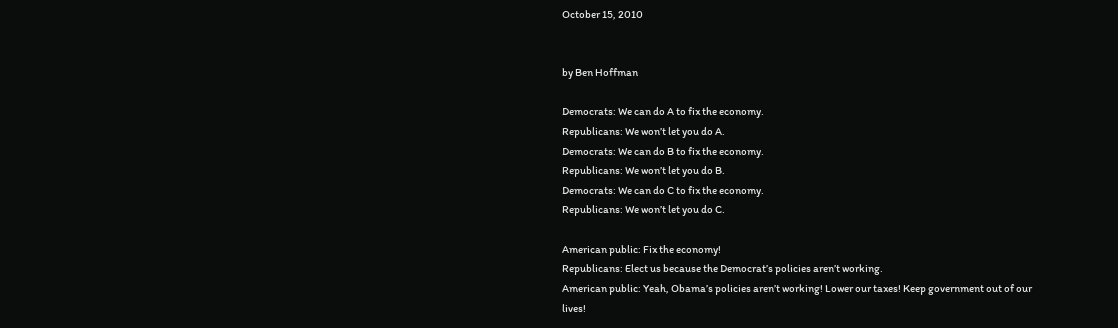October 15, 2010


by Ben Hoffman

Democrats: We can do A to fix the economy.
Republicans: We won’t let you do A.
Democrats: We can do B to fix the economy.
Republicans: We won’t let you do B.
Democrats: We can do C to fix the economy.
Republicans: We won’t let you do C.

American public: Fix the economy!
Republicans: Elect us because the Democrat’s policies aren’t working.
American public: Yeah, Obama’s policies aren’t working! Lower our taxes! Keep government out of our lives!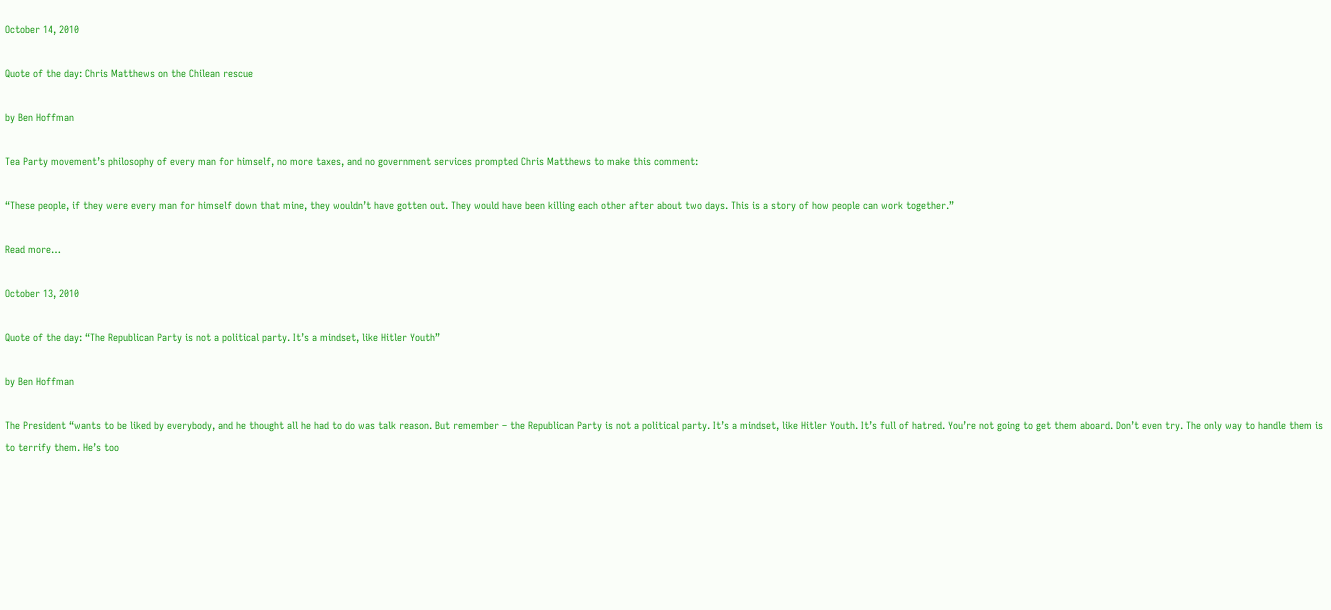October 14, 2010

Quote of the day: Chris Matthews on the Chilean rescue

by Ben Hoffman

Tea Party movement’s philosophy of every man for himself, no more taxes, and no government services prompted Chris Matthews to make this comment:

“These people, if they were every man for himself down that mine, they wouldn’t have gotten out. They would have been killing each other after about two days. This is a story of how people can work together.”

Read more…

October 13, 2010

Quote of the day: “The Republican Party is not a political party. It’s a mindset, like Hitler Youth”

by Ben Hoffman

The President “wants to be liked by everybody, and he thought all he had to do was talk reason. But remember – the Republican Party is not a political party. It’s a mindset, like Hitler Youth. It’s full of hatred. You’re not going to get them aboard. Don’t even try. The only way to handle them is to terrify them. He’s too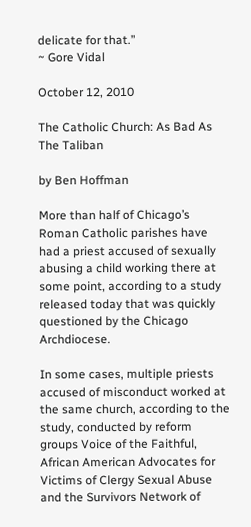delicate for that.”
~ Gore Vidal

October 12, 2010

The Catholic Church: As Bad As The Taliban

by Ben Hoffman

More than half of Chicago’s Roman Catholic parishes have had a priest accused of sexually abusing a child working there at some point, according to a study released today that was quickly questioned by the Chicago Archdiocese.

In some cases, multiple priests accused of misconduct worked at the same church, according to the study, conducted by reform groups Voice of the Faithful, African American Advocates for Victims of Clergy Sexual Abuse and the Survivors Network of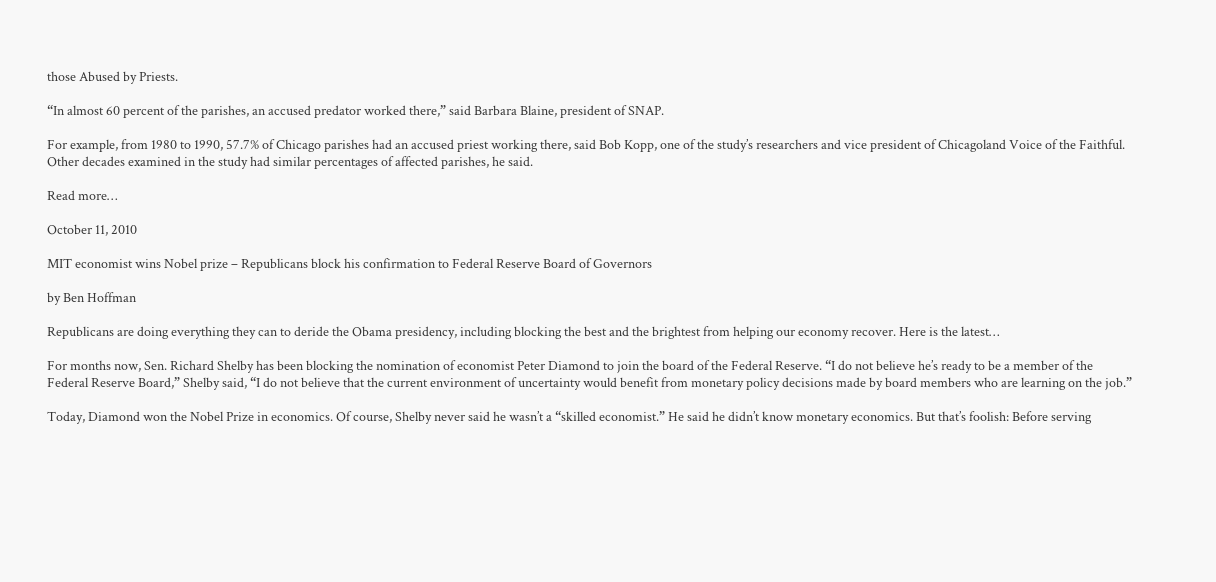those Abused by Priests.

“In almost 60 percent of the parishes, an accused predator worked there,” said Barbara Blaine, president of SNAP.

For example, from 1980 to 1990, 57.7% of Chicago parishes had an accused priest working there, said Bob Kopp, one of the study’s researchers and vice president of Chicagoland Voice of the Faithful. Other decades examined in the study had similar percentages of affected parishes, he said.

Read more…

October 11, 2010

MIT economist wins Nobel prize – Republicans block his confirmation to Federal Reserve Board of Governors

by Ben Hoffman

Republicans are doing everything they can to deride the Obama presidency, including blocking the best and the brightest from helping our economy recover. Here is the latest…

For months now, Sen. Richard Shelby has been blocking the nomination of economist Peter Diamond to join the board of the Federal Reserve. “I do not believe he’s ready to be a member of the Federal Reserve Board,” Shelby said, “I do not believe that the current environment of uncertainty would benefit from monetary policy decisions made by board members who are learning on the job.”

Today, Diamond won the Nobel Prize in economics. Of course, Shelby never said he wasn’t a “skilled economist.” He said he didn’t know monetary economics. But that’s foolish: Before serving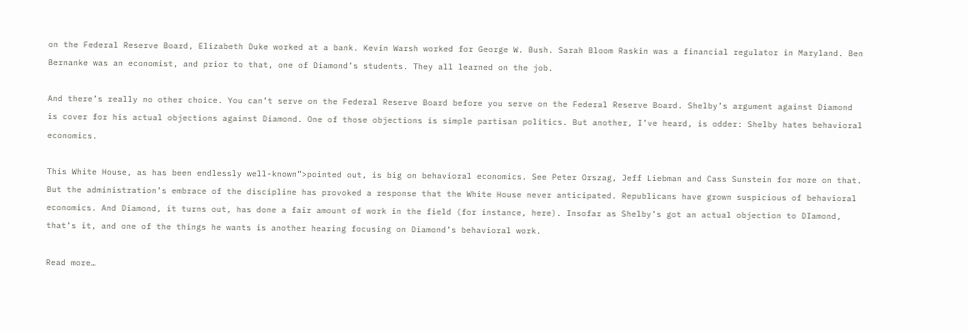on the Federal Reserve Board, Elizabeth Duke worked at a bank. Kevin Warsh worked for George W. Bush. Sarah Bloom Raskin was a financial regulator in Maryland. Ben Bernanke was an economist, and prior to that, one of Diamond’s students. They all learned on the job.

And there’s really no other choice. You can’t serve on the Federal Reserve Board before you serve on the Federal Reserve Board. Shelby’s argument against Diamond is cover for his actual objections against Diamond. One of those objections is simple partisan politics. But another, I’ve heard, is odder: Shelby hates behavioral economics.

This White House, as has been endlessly well-known”>pointed out, is big on behavioral economics. See Peter Orszag, Jeff Liebman and Cass Sunstein for more on that. But the administration’s embrace of the discipline has provoked a response that the White House never anticipated. Republicans have grown suspicious of behavioral economics. And Diamond, it turns out, has done a fair amount of work in the field (for instance, here). Insofar as Shelby’s got an actual objection to DIamond, that’s it, and one of the things he wants is another hearing focusing on Diamond’s behavioral work.

Read more…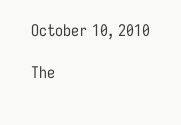October 10, 2010

The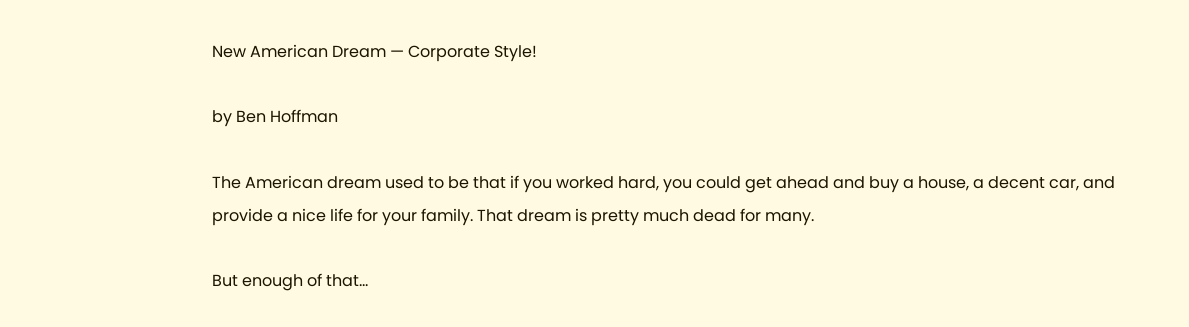New American Dream — Corporate Style!

by Ben Hoffman

The American dream used to be that if you worked hard, you could get ahead and buy a house, a decent car, and provide a nice life for your family. That dream is pretty much dead for many.

But enough of that…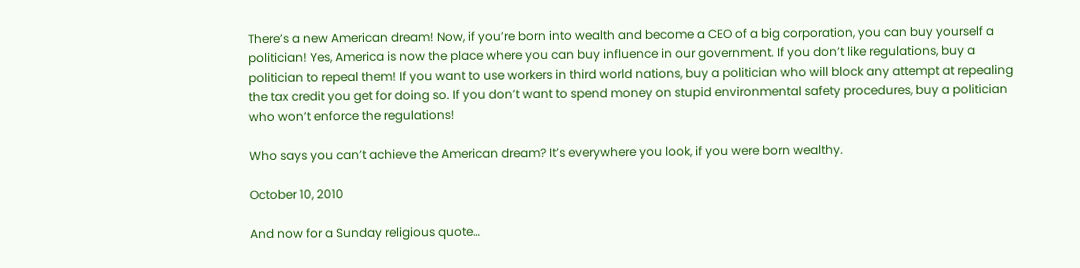There’s a new American dream! Now, if you’re born into wealth and become a CEO of a big corporation, you can buy yourself a politician! Yes, America is now the place where you can buy influence in our government. If you don’t like regulations, buy a politician to repeal them! If you want to use workers in third world nations, buy a politician who will block any attempt at repealing the tax credit you get for doing so. If you don’t want to spend money on stupid environmental safety procedures, buy a politician who won’t enforce the regulations!

Who says you can’t achieve the American dream? It’s everywhere you look, if you were born wealthy.

October 10, 2010

And now for a Sunday religious quote…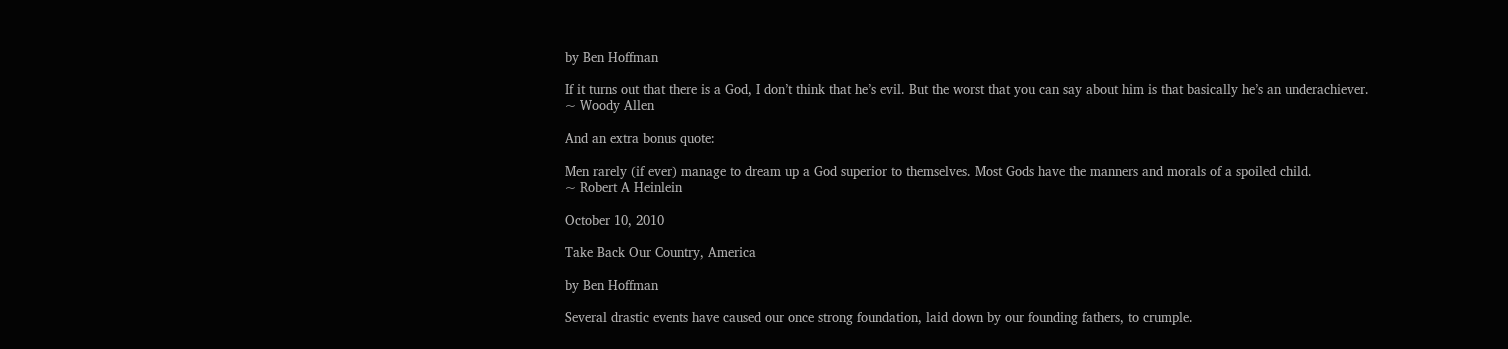by Ben Hoffman

If it turns out that there is a God, I don’t think that he’s evil. But the worst that you can say about him is that basically he’s an underachiever.
~ Woody Allen

And an extra bonus quote:

Men rarely (if ever) manage to dream up a God superior to themselves. Most Gods have the manners and morals of a spoiled child.
~ Robert A Heinlein

October 10, 2010

Take Back Our Country, America

by Ben Hoffman

Several drastic events have caused our once strong foundation, laid down by our founding fathers, to crumple.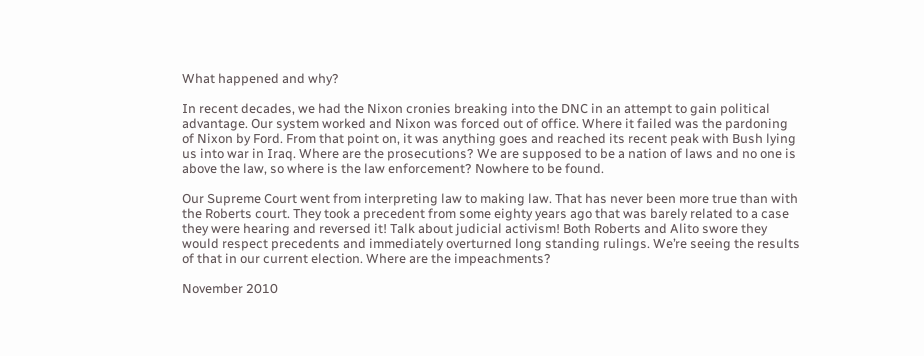What happened and why?

In recent decades, we had the Nixon cronies breaking into the DNC in an attempt to gain political advantage. Our system worked and Nixon was forced out of office. Where it failed was the pardoning of Nixon by Ford. From that point on, it was anything goes and reached its recent peak with Bush lying us into war in Iraq. Where are the prosecutions? We are supposed to be a nation of laws and no one is above the law, so where is the law enforcement? Nowhere to be found.

Our Supreme Court went from interpreting law to making law. That has never been more true than with the Roberts court. They took a precedent from some eighty years ago that was barely related to a case they were hearing and reversed it! Talk about judicial activism! Both Roberts and Alito swore they would respect precedents and immediately overturned long standing rulings. We’re seeing the results of that in our current election. Where are the impeachments?

November 2010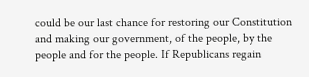could be our last chance for restoring our Constitution and making our government, of the people, by the people and for the people. If Republicans regain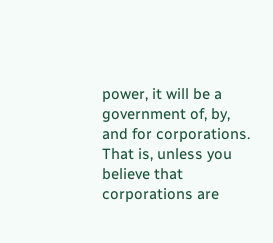power, it will be a government of, by, and for corporations. That is, unless you believe that corporations are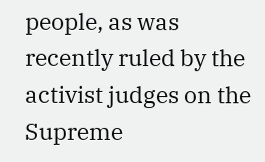people, as was recently ruled by the activist judges on the Supreme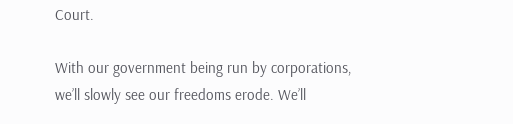Court.

With our government being run by corporations, we’ll slowly see our freedoms erode. We’ll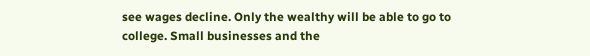see wages decline. Only the wealthy will be able to go to college. Small businesses and the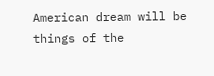American dream will be things of the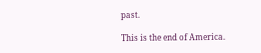past.

This is the end of America.